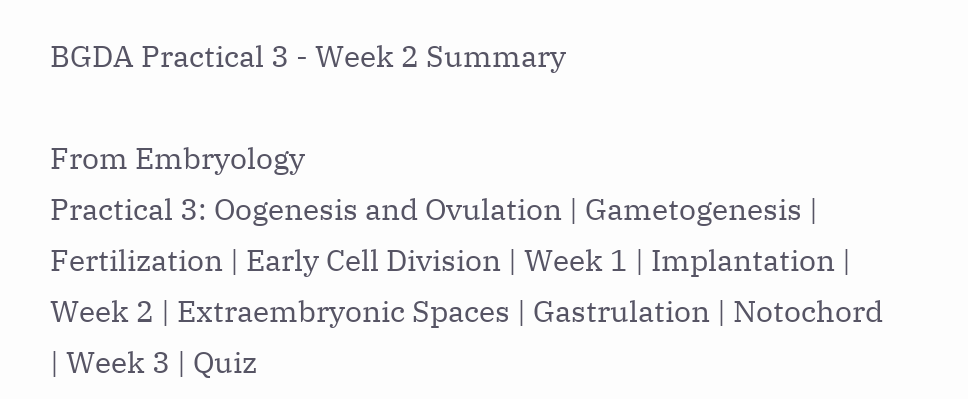BGDA Practical 3 - Week 2 Summary

From Embryology
Practical 3: Oogenesis and Ovulation | Gametogenesis | Fertilization | Early Cell Division | Week 1 | Implantation | Week 2 | Extraembryonic Spaces | Gastrulation | Notochord | Week 3 | Quiz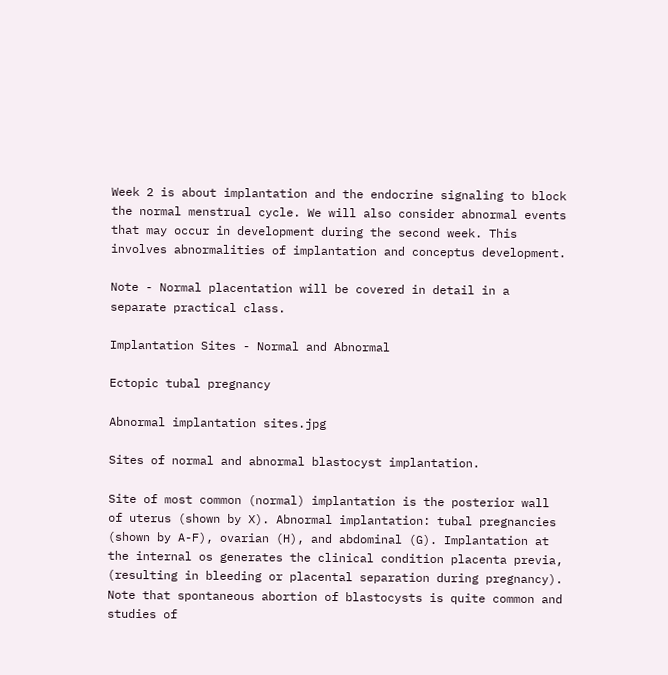Week 2 is about implantation and the endocrine signaling to block the normal menstrual cycle. We will also consider abnormal events that may occur in development during the second week. This involves abnormalities of implantation and conceptus development.

Note - Normal placentation will be covered in detail in a separate practical class.

Implantation Sites - Normal and Abnormal

Ectopic tubal pregnancy

Abnormal implantation sites.jpg

Sites of normal and abnormal blastocyst implantation.

Site of most common (normal) implantation is the posterior wall of uterus (shown by X). Abnormal implantation: tubal pregnancies (shown by A-F), ovarian (H), and abdominal (G). Implantation at the internal os generates the clinical condition placenta previa, (resulting in bleeding or placental separation during pregnancy). Note that spontaneous abortion of blastocysts is quite common and studies of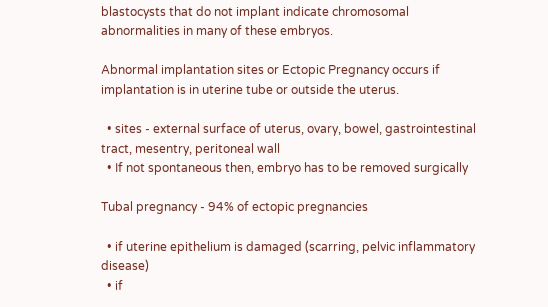blastocysts that do not implant indicate chromosomal abnormalities in many of these embryos.

Abnormal implantation sites or Ectopic Pregnancy occurs if implantation is in uterine tube or outside the uterus.

  • sites - external surface of uterus, ovary, bowel, gastrointestinal tract, mesentry, peritoneal wall
  • If not spontaneous then, embryo has to be removed surgically

Tubal pregnancy - 94% of ectopic pregnancies

  • if uterine epithelium is damaged (scarring, pelvic inflammatory disease)
  • if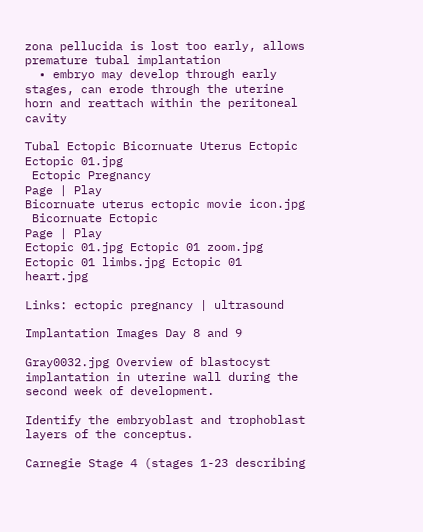zona pellucida is lost too early, allows premature tubal implantation
  • embryo may develop through early stages, can erode through the uterine horn and reattach within the peritoneal cavity

Tubal Ectopic Bicornuate Uterus Ectopic
Ectopic 01.jpg
 Ectopic Pregnancy
Page | Play
Bicornuate uterus ectopic movie icon.jpg
 Bicornuate Ectopic
Page | Play
Ectopic 01.jpg Ectopic 01 zoom.jpg
Ectopic 01 limbs.jpg Ectopic 01 heart.jpg

Links: ectopic pregnancy | ultrasound

Implantation Images Day 8 and 9

Gray0032.jpg Overview of blastocyst implantation in uterine wall during the second week of development.

Identify the embryoblast and trophoblast layers of the conceptus.

Carnegie Stage 4 (stages 1-23 describing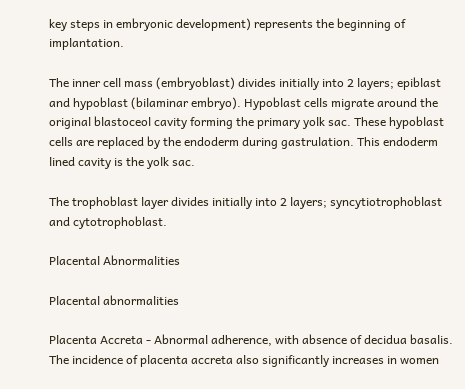key steps in embryonic development) represents the beginning of implantation.

The inner cell mass (embryoblast) divides initially into 2 layers; epiblast and hypoblast (bilaminar embryo). Hypoblast cells migrate around the original blastoceol cavity forming the primary yolk sac. These hypoblast cells are replaced by the endoderm during gastrulation. This endoderm lined cavity is the yolk sac.

The trophoblast layer divides initially into 2 layers; syncytiotrophoblast and cytotrophoblast.

Placental Abnormalities

Placental abnormalities

Placenta Accreta - Abnormal adherence, with absence of decidua basalis. The incidence of placenta accreta also significantly increases in women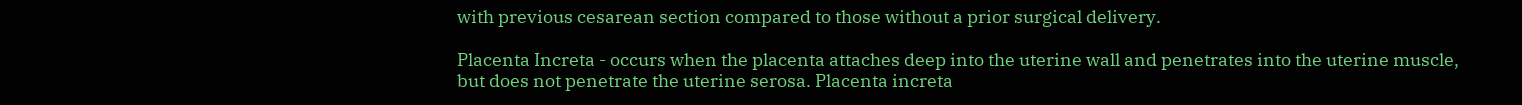with previous cesarean section compared to those without a prior surgical delivery.

Placenta Increta - occurs when the placenta attaches deep into the uterine wall and penetrates into the uterine muscle, but does not penetrate the uterine serosa. Placenta increta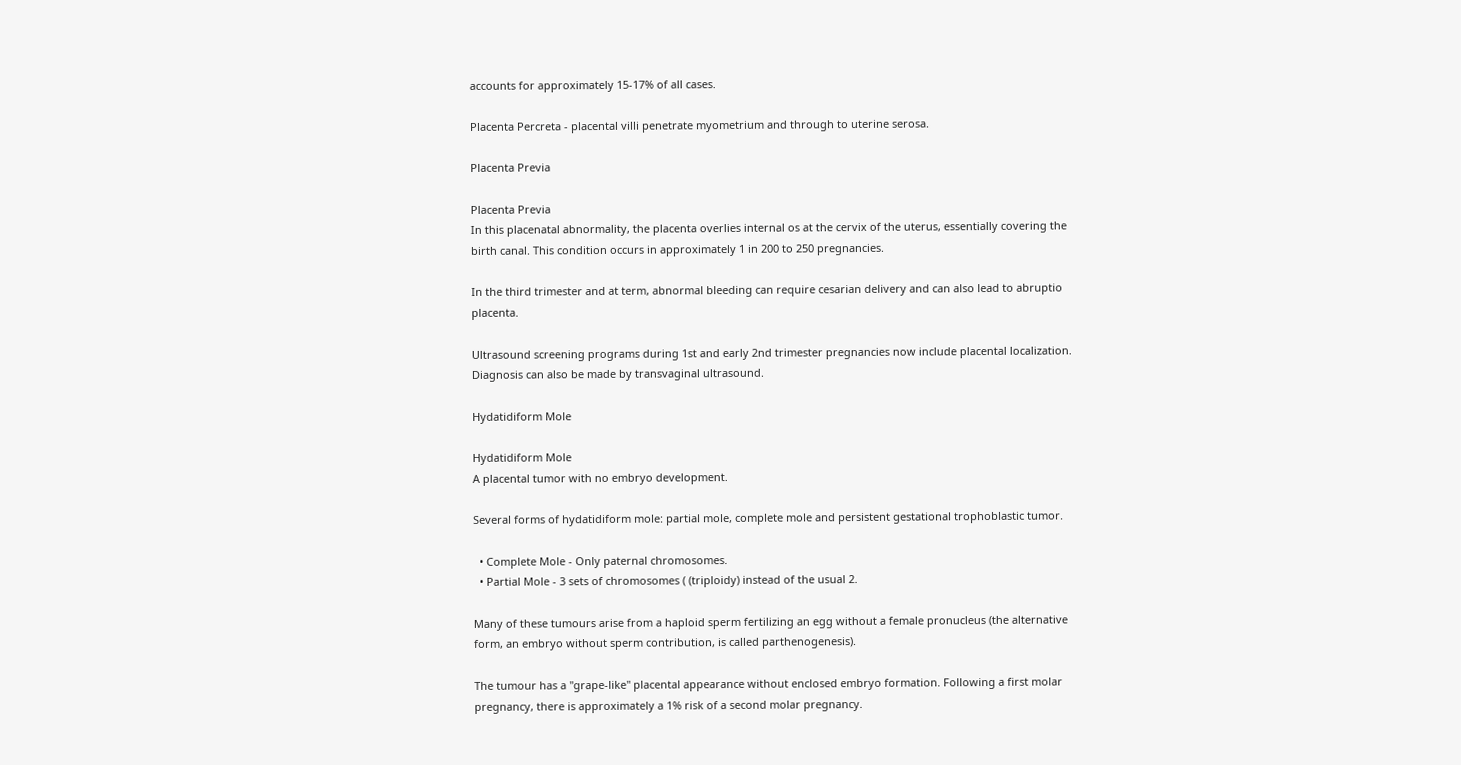accounts for approximately 15-17% of all cases.

Placenta Percreta - placental villi penetrate myometrium and through to uterine serosa.

Placenta Previa

Placenta Previa
In this placenatal abnormality, the placenta overlies internal os at the cervix of the uterus, essentially covering the birth canal. This condition occurs in approximately 1 in 200 to 250 pregnancies.

In the third trimester and at term, abnormal bleeding can require cesarian delivery and can also lead to abruptio placenta.

Ultrasound screening programs during 1st and early 2nd trimester pregnancies now include placental localization. Diagnosis can also be made by transvaginal ultrasound.

Hydatidiform Mole

Hydatidiform Mole
A placental tumor with no embryo development.

Several forms of hydatidiform mole: partial mole, complete mole and persistent gestational trophoblastic tumor.

  • Complete Mole - Only paternal chromosomes.
  • Partial Mole - 3 sets of chromosomes ( (triploidy) instead of the usual 2.

Many of these tumours arise from a haploid sperm fertilizing an egg without a female pronucleus (the alternative form, an embryo without sperm contribution, is called parthenogenesis).

The tumour has a "grape-like" placental appearance without enclosed embryo formation. Following a first molar pregnancy, there is approximately a 1% risk of a second molar pregnancy.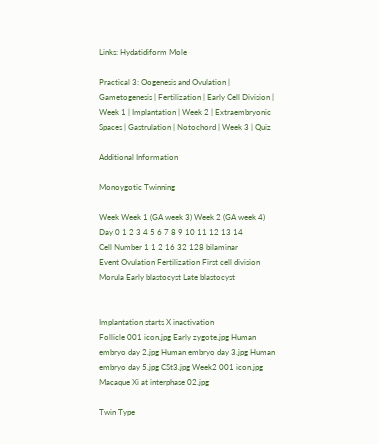Links: Hydatidiform Mole

Practical 3: Oogenesis and Ovulation | Gametogenesis | Fertilization | Early Cell Division | Week 1 | Implantation | Week 2 | Extraembryonic Spaces | Gastrulation | Notochord | Week 3 | Quiz

Additional Information

Monoygotic Twinning

Week Week 1 (GA week 3) Week 2 (GA week 4)
Day 0 1 2 3 4 5 6 7 8 9 10 11 12 13 14
Cell Number 1 1 2 16 32 128 bilaminar
Event Ovulation Fertilization First cell division Morula Early blastocyst Late blastocyst


Implantation starts X inactivation
Follicle 001 icon.jpg Early zygote.jpg Human embryo day 2.jpg Human embryo day 3.jpg Human embryo day 5.jpg CSt3.jpg Week2 001 icon.jpg Macaque Xi at interphase 02.jpg

Twin Type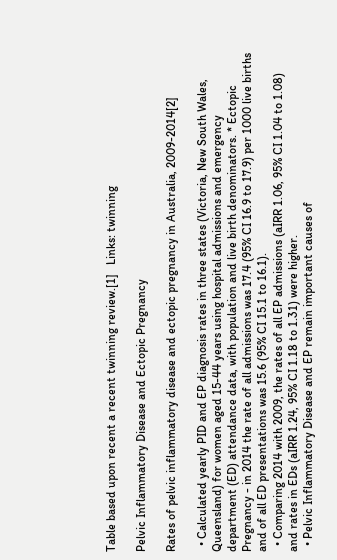Table based upon recent a recent twinning review.[1]   Links: twinning

Pelvic Inflammatory Disease and Ectopic Pregnancy

Rates of pelvic inflammatory disease and ectopic pregnancy in Australia, 2009-2014[2]

  • Calculated yearly PID and EP diagnosis rates in three states (Victoria, New South Wales, Queensland) for women aged 15-44 years using hospital admissions and emergency department (ED) attendance data, with population and live birth denominators. * Ectopic Pregnancy - in 2014 the rate of all admissions was 17.4 (95% CI 16.9 to 17.9) per 1000 live births and of all ED presentations was 15.6 (95% CI 15.1 to 16.1).
  • Comparing 2014 with 2009, the rates of all EP admissions (aIRR 1.06, 95% CI 1.04 to 1.08) and rates in EDs (aIRR 1.24, 95% CI 1.18 to 1.31) were higher.
  • Pelvic Inflammatory Disease and EP remain important causes of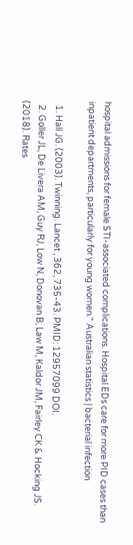hospital admissions for female STI-associated complications. Hospital EDs care for more PID cases than inpatient departments, particularly for young women." Australian statistics | bacterial infection

  1. Hall JG. (2003). Twinning. Lancet , 362, 735-43. PMID: 12957099 DOI.
  2. Goller JL, De Livera AM, Guy RJ, Low N, Donovan B, Law M, Kaldor JM, Fairley CK & Hocking JS. (2018). Rates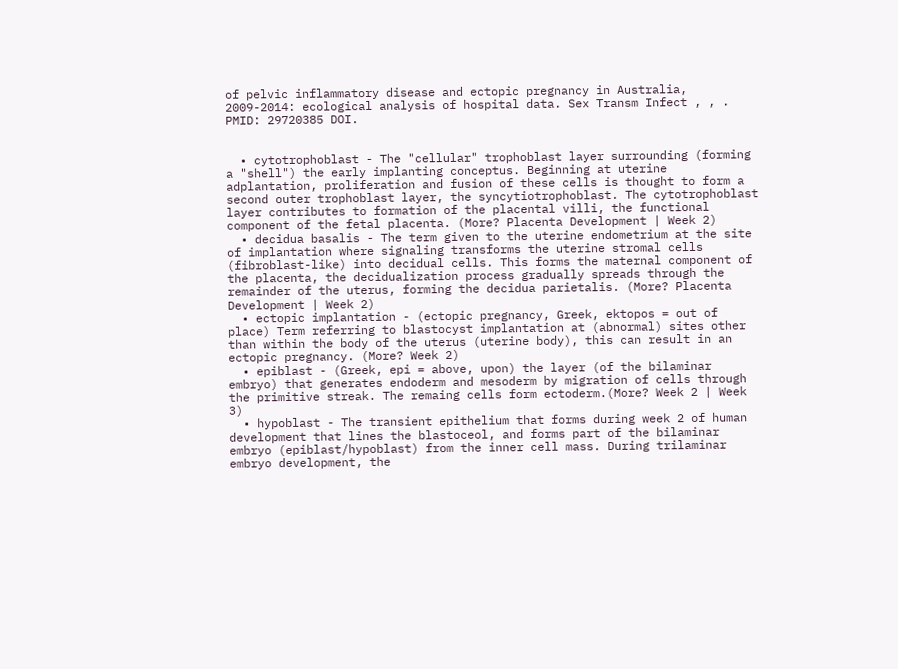of pelvic inflammatory disease and ectopic pregnancy in Australia, 2009-2014: ecological analysis of hospital data. Sex Transm Infect , , . PMID: 29720385 DOI.


  • cytotrophoblast - The "cellular" trophoblast layer surrounding (forming a "shell") the early implanting conceptus. Beginning at uterine adplantation, proliferation and fusion of these cells is thought to form a second outer trophoblast layer, the syncytiotrophoblast. The cytotrophoblast layer contributes to formation of the placental villi, the functional component of the fetal placenta. (More? Placenta Development | Week 2)
  • decidua basalis - The term given to the uterine endometrium at the site of implantation where signaling transforms the uterine stromal cells (fibroblast-like) into decidual cells. This forms the maternal component of the placenta, the decidualization process gradually spreads through the remainder of the uterus, forming the decidua parietalis. (More? Placenta Development | Week 2)
  • ectopic implantation - (ectopic pregnancy, Greek, ektopos = out of place) Term referring to blastocyst implantation at (abnormal) sites other than within the body of the uterus (uterine body), this can result in an ectopic pregnancy. (More? Week 2)
  • epiblast - (Greek, epi = above, upon) the layer (of the bilaminar embryo) that generates endoderm and mesoderm by migration of cells through the primitive streak. The remaing cells form ectoderm.(More? Week 2 | Week 3)
  • hypoblast - The transient epithelium that forms during week 2 of human development that lines the blastoceol, and forms part of the bilaminar embryo (epiblast/hypoblast) from the inner cell mass. During trilaminar embryo development, the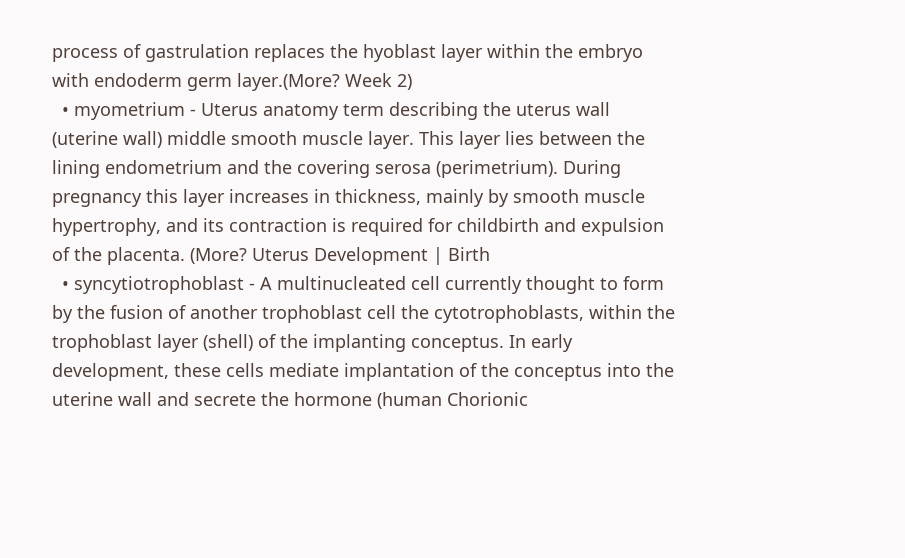process of gastrulation replaces the hyoblast layer within the embryo with endoderm germ layer.(More? Week 2)
  • myometrium - Uterus anatomy term describing the uterus wall (uterine wall) middle smooth muscle layer. This layer lies between the lining endometrium and the covering serosa (perimetrium). During pregnancy this layer increases in thickness, mainly by smooth muscle hypertrophy, and its contraction is required for childbirth and expulsion of the placenta. (More? Uterus Development | Birth
  • syncytiotrophoblast - A multinucleated cell currently thought to form by the fusion of another trophoblast cell the cytotrophoblasts, within the trophoblast layer (shell) of the implanting conceptus. In early development, these cells mediate implantation of the conceptus into the uterine wall and secrete the hormone (human Chorionic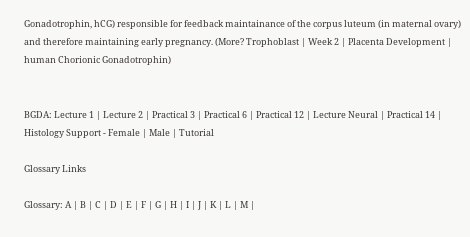Gonadotrophin, hCG) responsible for feedback maintainance of the corpus luteum (in maternal ovary) and therefore maintaining early pregnancy. (More? Trophoblast | Week 2 | Placenta Development | human Chorionic Gonadotrophin)


BGDA: Lecture 1 | Lecture 2 | Practical 3 | Practical 6 | Practical 12 | Lecture Neural | Practical 14 | Histology Support - Female | Male | Tutorial

Glossary Links

Glossary: A | B | C | D | E | F | G | H | I | J | K | L | M |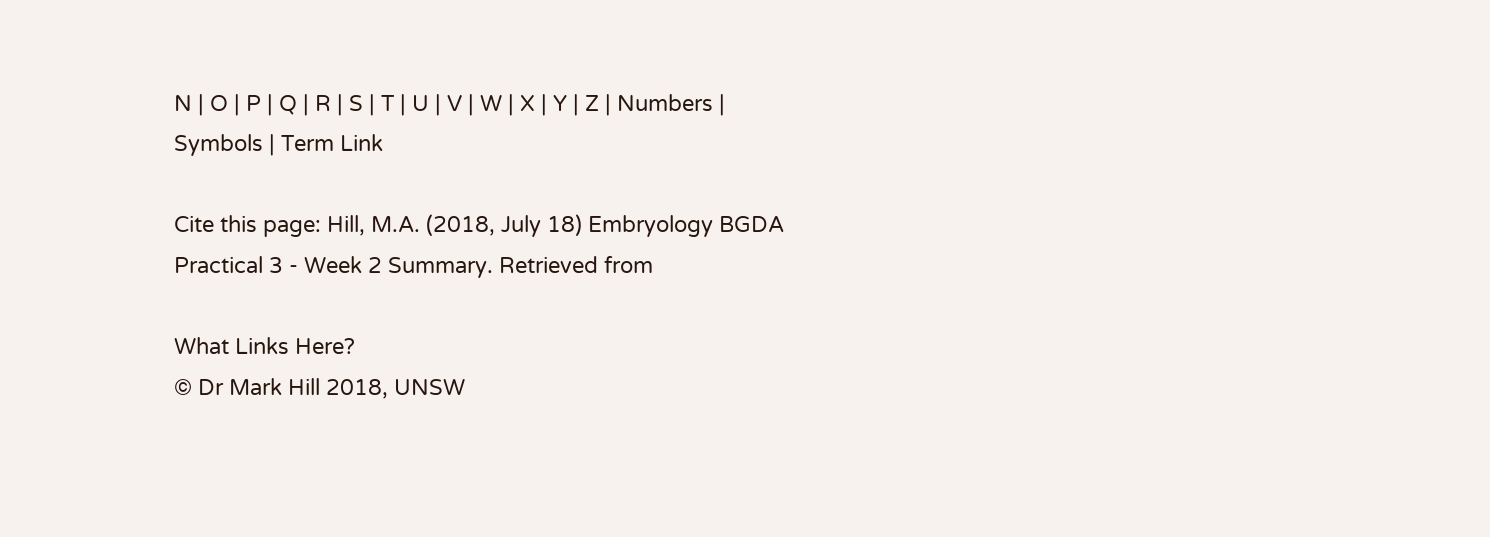N | O | P | Q | R | S | T | U | V | W | X | Y | Z | Numbers | Symbols | Term Link

Cite this page: Hill, M.A. (2018, July 18) Embryology BGDA Practical 3 - Week 2 Summary. Retrieved from

What Links Here?
© Dr Mark Hill 2018, UNSW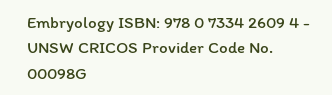Embryology ISBN: 978 0 7334 2609 4 - UNSW CRICOS Provider Code No. 00098G